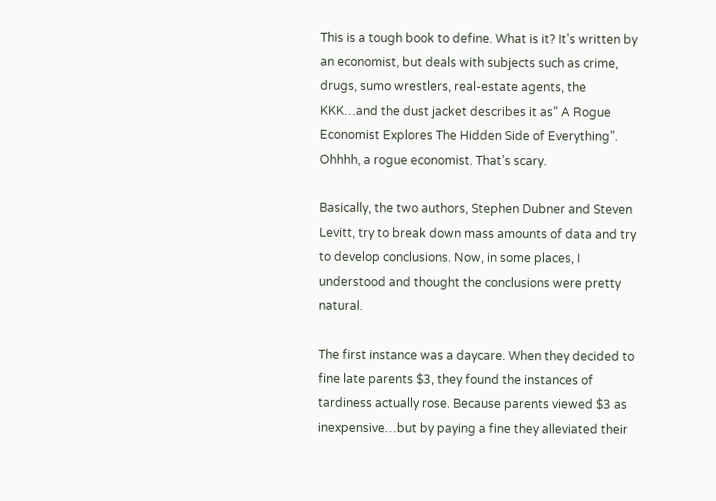This is a tough book to define. What is it? It’s written by an economist, but deals with subjects such as crime, drugs, sumo wrestlers, real-estate agents, the KKK…and the dust jacket describes it as” A Rogue Economist Explores The Hidden Side of Everything”. Ohhhh, a rogue economist. That’s scary.

Basically, the two authors, Stephen Dubner and Steven Levitt, try to break down mass amounts of data and try to develop conclusions. Now, in some places, I understood and thought the conclusions were pretty natural.

The first instance was a daycare. When they decided to fine late parents $3, they found the instances of tardiness actually rose. Because parents viewed $3 as inexpensive…but by paying a fine they alleviated their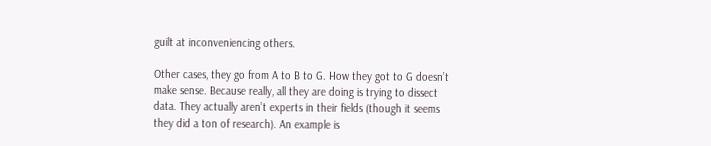guilt at inconveniencing others.

Other cases, they go from A to B to G. How they got to G doesn’t make sense. Because really, all they are doing is trying to dissect data. They actually aren’t experts in their fields (though it seems they did a ton of research). An example is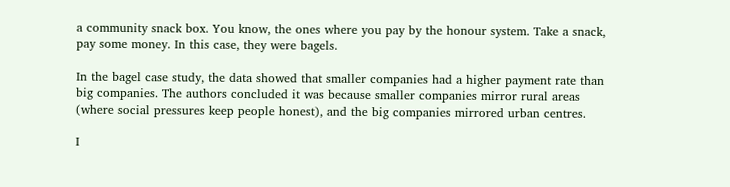a community snack box. You know, the ones where you pay by the honour system. Take a snack, pay some money. In this case, they were bagels.

In the bagel case study, the data showed that smaller companies had a higher payment rate than big companies. The authors concluded it was because smaller companies mirror rural areas (where social pressures keep people honest), and the big companies mirrored urban centres.

I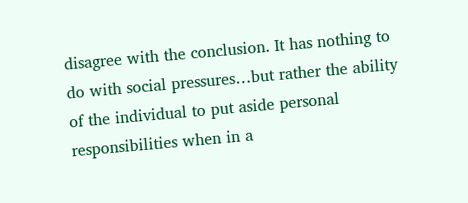disagree with the conclusion. It has nothing to do with social pressures…but rather the ability of the individual to put aside personal responsibilities when in a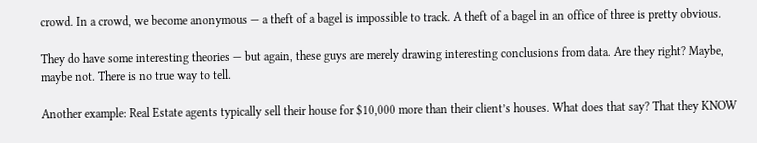crowd. In a crowd, we become anonymous — a theft of a bagel is impossible to track. A theft of a bagel in an office of three is pretty obvious.

They do have some interesting theories — but again, these guys are merely drawing interesting conclusions from data. Are they right? Maybe, maybe not. There is no true way to tell.

Another example: Real Estate agents typically sell their house for $10,000 more than their client’s houses. What does that say? That they KNOW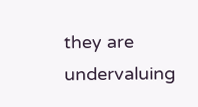they are undervaluing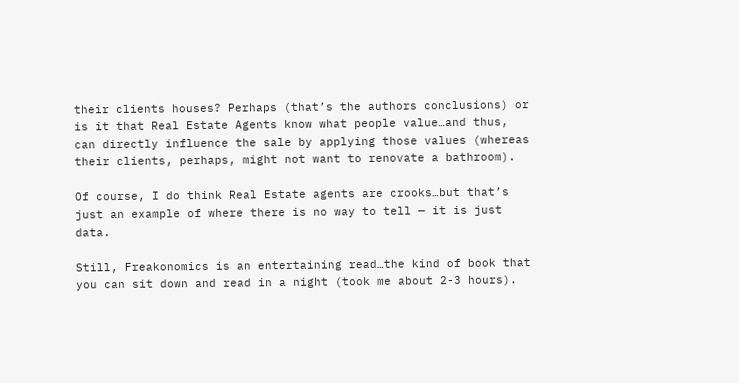their clients houses? Perhaps (that’s the authors conclusions) or is it that Real Estate Agents know what people value…and thus, can directly influence the sale by applying those values (whereas their clients, perhaps, might not want to renovate a bathroom).

Of course, I do think Real Estate agents are crooks…but that’s just an example of where there is no way to tell — it is just data.

Still, Freakonomics is an entertaining read…the kind of book that you can sit down and read in a night (took me about 2-3 hours).